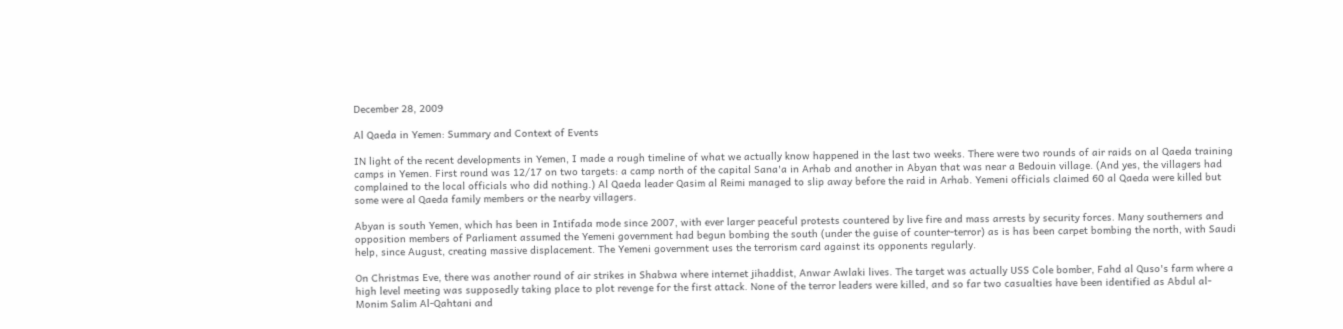December 28, 2009

Al Qaeda in Yemen: Summary and Context of Events

IN light of the recent developments in Yemen, I made a rough timeline of what we actually know happened in the last two weeks. There were two rounds of air raids on al Qaeda training camps in Yemen. First round was 12/17 on two targets: a camp north of the capital Sana'a in Arhab and another in Abyan that was near a Bedouin village. (And yes, the villagers had complained to the local officials who did nothing.) Al Qaeda leader Qasim al Reimi managed to slip away before the raid in Arhab. Yemeni officials claimed 60 al Qaeda were killed but some were al Qaeda family members or the nearby villagers.

Abyan is south Yemen, which has been in Intifada mode since 2007, with ever larger peaceful protests countered by live fire and mass arrests by security forces. Many southerners and opposition members of Parliament assumed the Yemeni government had begun bombing the south (under the guise of counter-terror) as is has been carpet bombing the north, with Saudi help, since August, creating massive displacement. The Yemeni government uses the terrorism card against its opponents regularly.

On Christmas Eve, there was another round of air strikes in Shabwa where internet jihaddist, Anwar Awlaki lives. The target was actually USS Cole bomber, Fahd al Quso's farm where a high level meeting was supposedly taking place to plot revenge for the first attack. None of the terror leaders were killed, and so far two casualties have been identified as Abdul al-Monim Salim Al-Qahtani and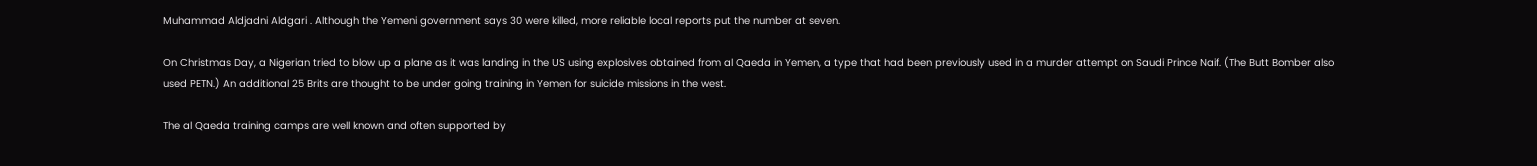Muhammad Aldjadni Aldgari . Although the Yemeni government says 30 were killed, more reliable local reports put the number at seven.

On Christmas Day, a Nigerian tried to blow up a plane as it was landing in the US using explosives obtained from al Qaeda in Yemen, a type that had been previously used in a murder attempt on Saudi Prince Naif. (The Butt Bomber also used PETN.) An additional 25 Brits are thought to be under going training in Yemen for suicide missions in the west.

The al Qaeda training camps are well known and often supported by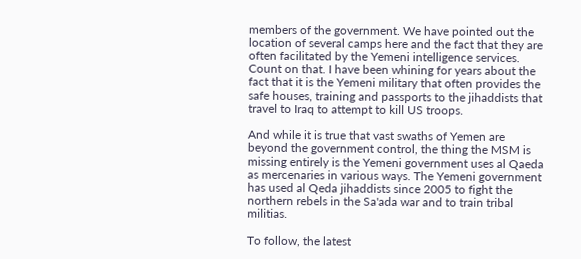members of the government. We have pointed out the location of several camps here and the fact that they are often facilitated by the Yemeni intelligence services. Count on that. I have been whining for years about the fact that it is the Yemeni military that often provides the safe houses, training and passports to the jihaddists that travel to Iraq to attempt to kill US troops.

And while it is true that vast swaths of Yemen are beyond the government control, the thing the MSM is missing entirely is the Yemeni government uses al Qaeda as mercenaries in various ways. The Yemeni government has used al Qeda jihaddists since 2005 to fight the northern rebels in the Sa'ada war and to train tribal militias.

To follow, the latest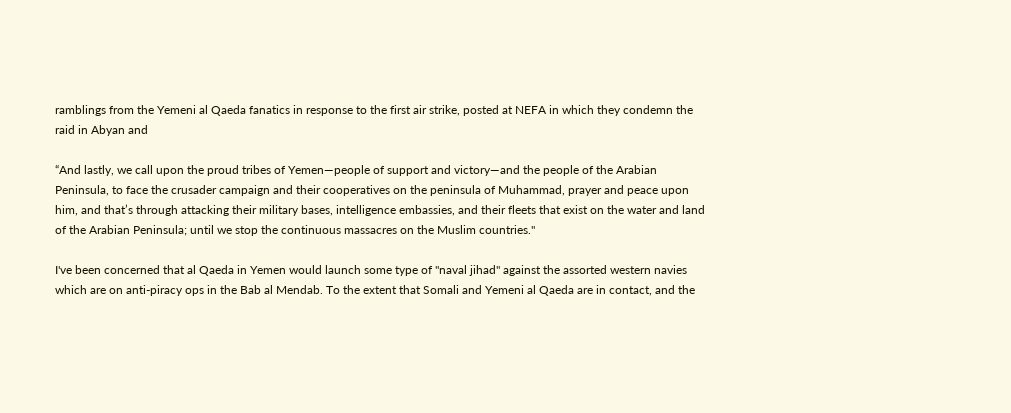ramblings from the Yemeni al Qaeda fanatics in response to the first air strike, posted at NEFA in which they condemn the raid in Abyan and

“And lastly, we call upon the proud tribes of Yemen—people of support and victory—and the people of the Arabian Peninsula, to face the crusader campaign and their cooperatives on the peninsula of Muhammad, prayer and peace upon him, and that’s through attacking their military bases, intelligence embassies, and their fleets that exist on the water and land of the Arabian Peninsula; until we stop the continuous massacres on the Muslim countries."

I've been concerned that al Qaeda in Yemen would launch some type of "naval jihad" against the assorted western navies which are on anti-piracy ops in the Bab al Mendab. To the extent that Somali and Yemeni al Qaeda are in contact, and the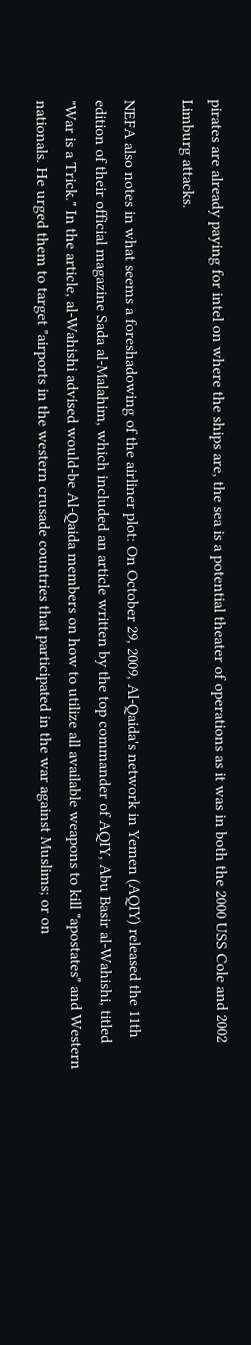pirates are already paying for intel on where the ships are, the sea is a potential theater of operations as it was in both the 2000 USS Cole and 2002 Limburg attacks.

NEFA also notes in what seems a foreshadowing of the airliner plot: On October 29, 2009, Al-Qaida's network in Yemen (AQIY) released the 11th edition of their official magazine Sada al-Malahim, which included an article written by the top commander of AQIY, Abu Basir al-Wahishi, titled "War is a Trick." In the article, al-Wahishi advised would-be Al-Qaida members on how to utilize all available weapons to kill "apostates" and Western nationals. He urged them to target "airports in the western crusade countries that participated in the war against Muslims; or on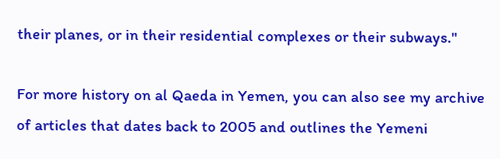their planes, or in their residential complexes or their subways."

For more history on al Qaeda in Yemen, you can also see my archive of articles that dates back to 2005 and outlines the Yemeni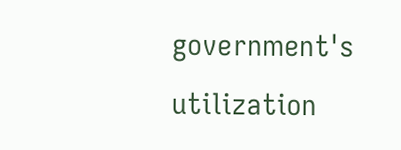government's utilization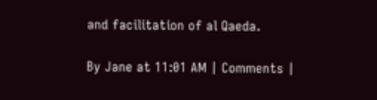and facilitation of al Qaeda.

By Jane at 11:01 AM | Comments |